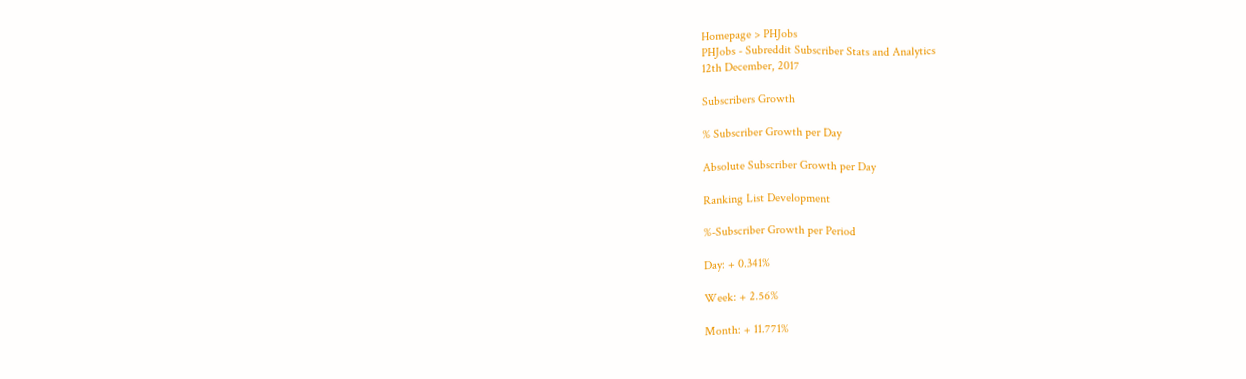Homepage > PHJobs
PHJobs - Subreddit Subscriber Stats and Analytics
12th December, 2017

Subscribers Growth

% Subscriber Growth per Day

Absolute Subscriber Growth per Day

Ranking List Development

%-Subscriber Growth per Period

Day: + 0.341%

Week: + 2.56%

Month: + 11.771%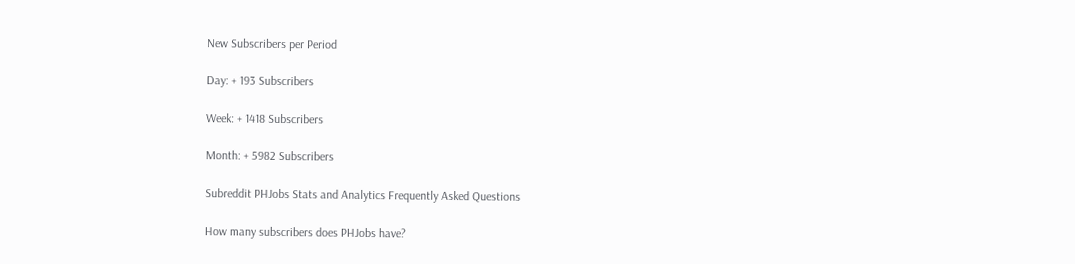New Subscribers per Period

Day: + 193 Subscribers

Week: + 1418 Subscribers

Month: + 5982 Subscribers

Subreddit PHJobs Stats and Analytics Frequently Asked Questions

How many subscribers does PHJobs have?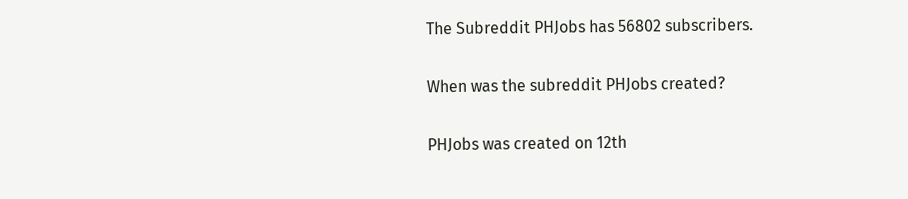The Subreddit PHJobs has 56802 subscribers.

When was the subreddit PHJobs created?

PHJobs was created on 12th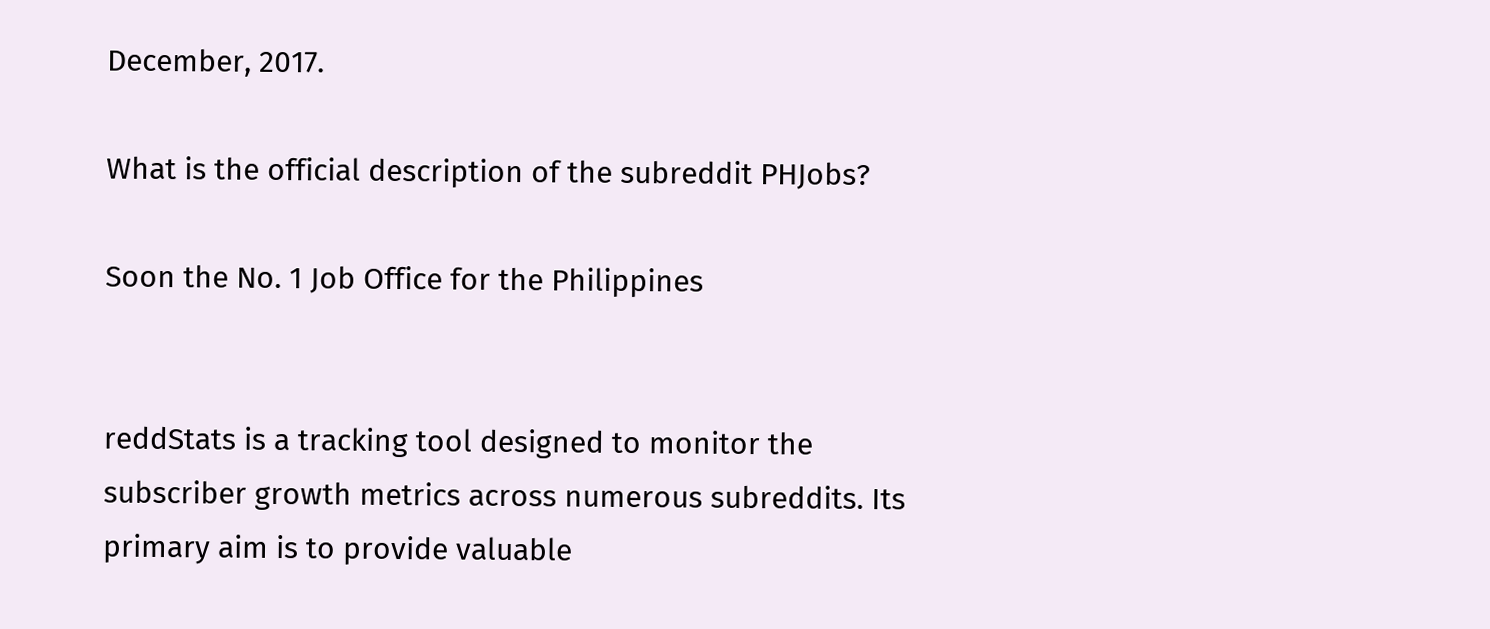December, 2017.

What is the official description of the subreddit PHJobs?

Soon the No. 1 Job Office for the Philippines


reddStats is a tracking tool designed to monitor the subscriber growth metrics across numerous subreddits. Its primary aim is to provide valuable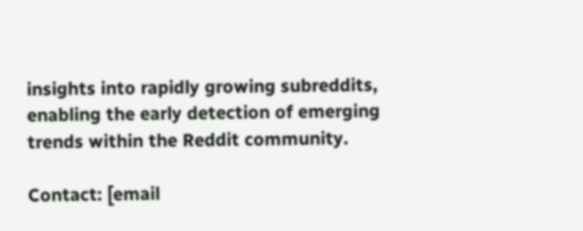insights into rapidly growing subreddits, enabling the early detection of emerging trends within the Reddit community.

Contact: [email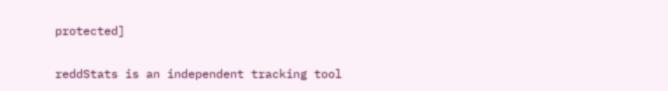protected]

reddStats is an independent tracking tool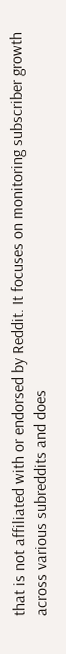that is not affiliated with or endorsed by Reddit. It focuses on monitoring subscriber growth across various subreddits and does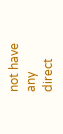not have any direct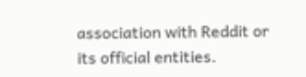association with Reddit or its official entities.